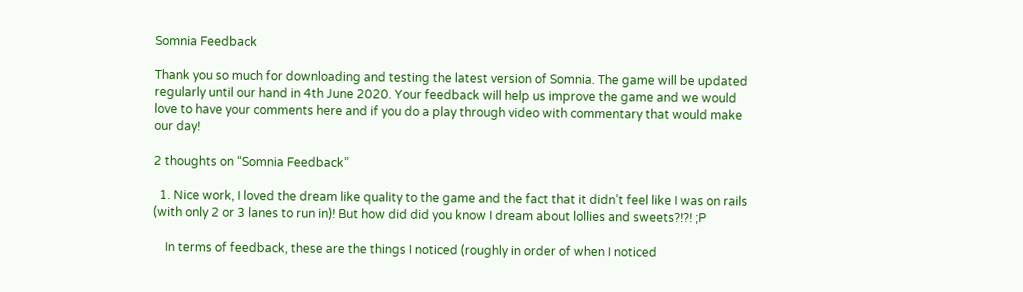Somnia Feedback

Thank you so much for downloading and testing the latest version of Somnia. The game will be updated regularly until our hand in 4th June 2020. Your feedback will help us improve the game and we would love to have your comments here and if you do a play through video with commentary that would make our day!

2 thoughts on “Somnia Feedback”

  1. Nice work, I loved the dream like quality to the game and the fact that it didn’t feel like I was on rails (with only 2 or 3 lanes to run in)! But how did did you know I dream about lollies and sweets?!?! ;P

    In terms of feedback, these are the things I noticed (roughly in order of when I noticed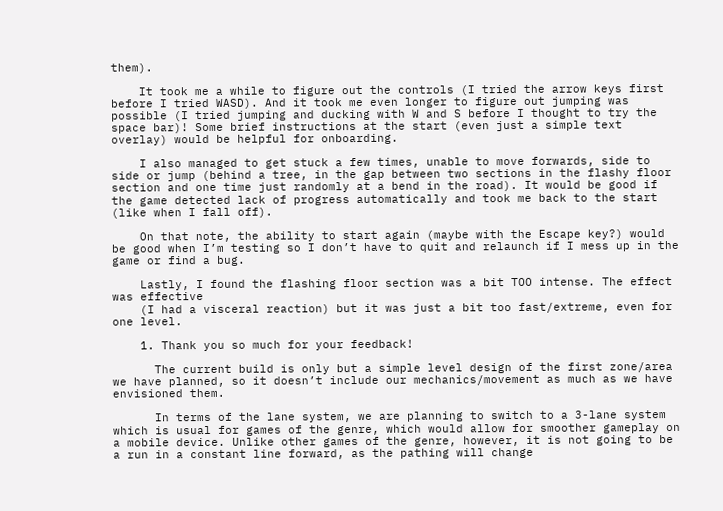them).

    It took me a while to figure out the controls (I tried the arrow keys first before I tried WASD). And it took me even longer to figure out jumping was possible (I tried jumping and ducking with W and S before I thought to try the space bar)! Some brief instructions at the start (even just a simple text overlay) would be helpful for onboarding.

    I also managed to get stuck a few times, unable to move forwards, side to side or jump (behind a tree, in the gap between two sections in the flashy floor section and one time just randomly at a bend in the road). It would be good if the game detected lack of progress automatically and took me back to the start (like when I fall off).

    On that note, the ability to start again (maybe with the Escape key?) would be good when I’m testing so I don’t have to quit and relaunch if I mess up in the game or find a bug.

    Lastly, I found the flashing floor section was a bit TOO intense. The effect was effective
    (I had a visceral reaction) but it was just a bit too fast/extreme, even for one level.

    1. Thank you so much for your feedback!

      The current build is only but a simple level design of the first zone/area we have planned, so it doesn’t include our mechanics/movement as much as we have envisioned them.

      In terms of the lane system, we are planning to switch to a 3-lane system which is usual for games of the genre, which would allow for smoother gameplay on a mobile device. Unlike other games of the genre, however, it is not going to be a run in a constant line forward, as the pathing will change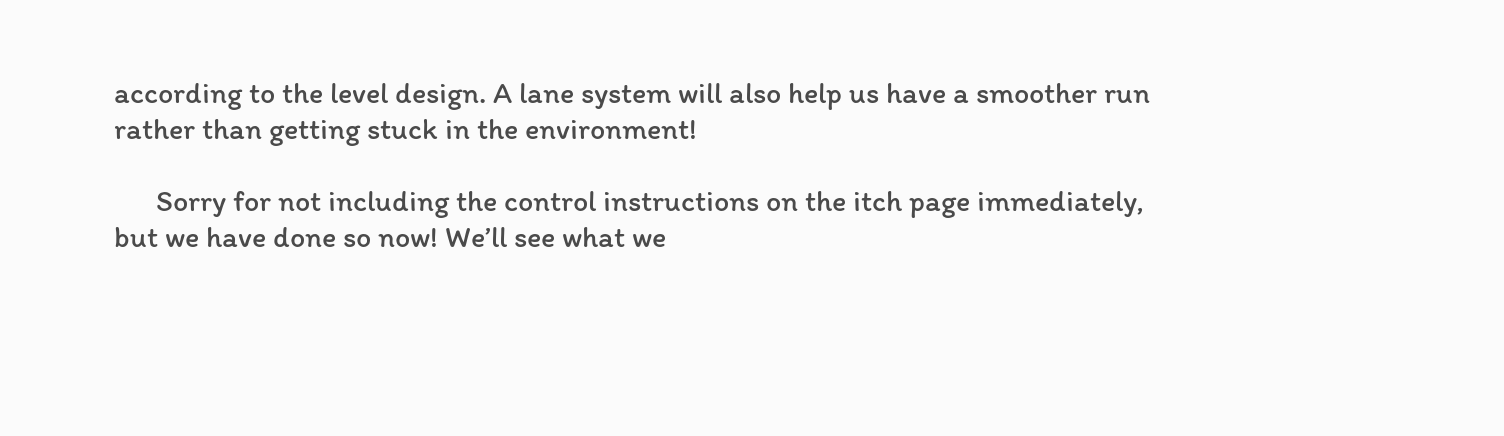according to the level design. A lane system will also help us have a smoother run rather than getting stuck in the environment!

      Sorry for not including the control instructions on the itch page immediately, but we have done so now! We’ll see what we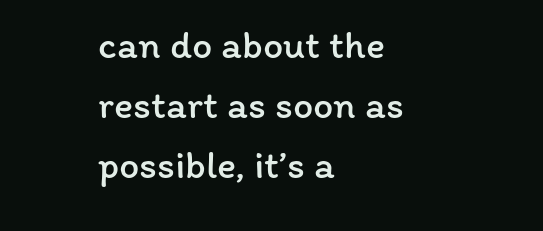can do about the restart as soon as possible, it’s a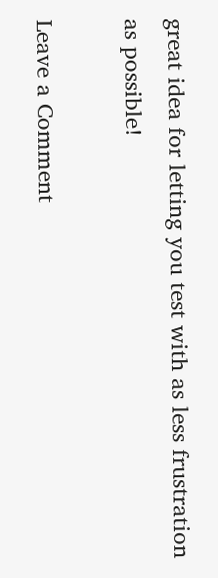great idea for letting you test with as less frustration as possible!

Leave a Comment